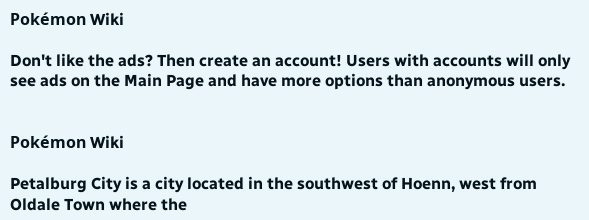Pokémon Wiki

Don't like the ads? Then create an account! Users with accounts will only see ads on the Main Page and have more options than anonymous users.


Pokémon Wiki

Petalburg City is a city located in the southwest of Hoenn, west from Oldale Town where the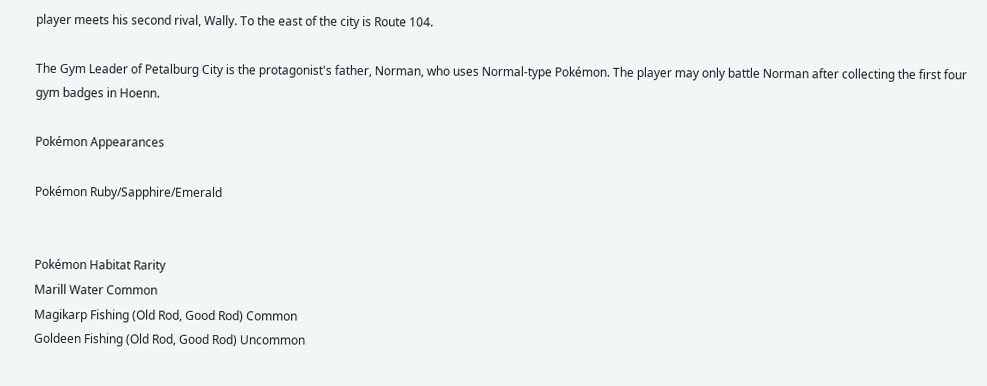player meets his second rival, Wally. To the east of the city is Route 104.

The Gym Leader of Petalburg City is the protagonist's father, Norman, who uses Normal-type Pokémon. The player may only battle Norman after collecting the first four gym badges in Hoenn.

Pokémon Appearances

Pokémon Ruby/Sapphire/Emerald


Pokémon Habitat Rarity
Marill Water Common
Magikarp Fishing (Old Rod, Good Rod) Common
Goldeen Fishing (Old Rod, Good Rod) Uncommon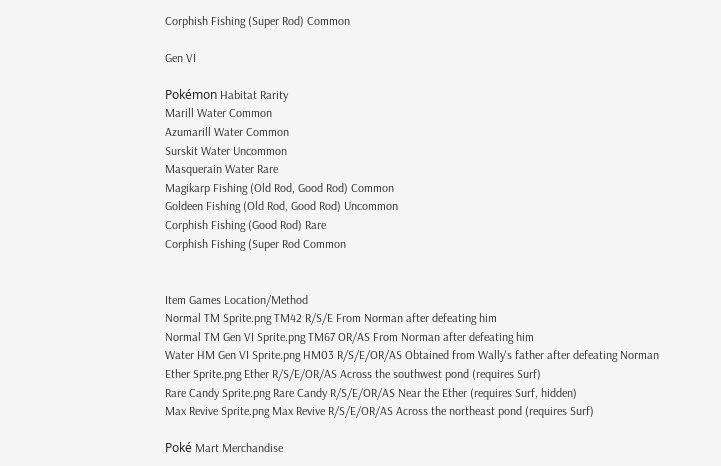Corphish Fishing (Super Rod) Common

Gen VI

Pokémon Habitat Rarity
Marill Water Common
Azumarill Water Common
Surskit Water Uncommon
Masquerain Water Rare
Magikarp Fishing (Old Rod, Good Rod) Common
Goldeen Fishing (Old Rod, Good Rod) Uncommon
Corphish Fishing (Good Rod) Rare
Corphish Fishing (Super Rod Common


Item Games Location/Method
Normal TM Sprite.png TM42 R/S/E From Norman after defeating him
Normal TM Gen VI Sprite.png TM67 OR/AS From Norman after defeating him
Water HM Gen VI Sprite.png HM03 R/S/E/OR/AS Obtained from Wally's father after defeating Norman
Ether Sprite.png Ether R/S/E/OR/AS Across the southwest pond (requires Surf)
Rare Candy Sprite.png Rare Candy R/S/E/OR/AS Near the Ether (requires Surf, hidden)
Max Revive Sprite.png Max Revive R/S/E/OR/AS Across the northeast pond (requires Surf)

Poké Mart Merchandise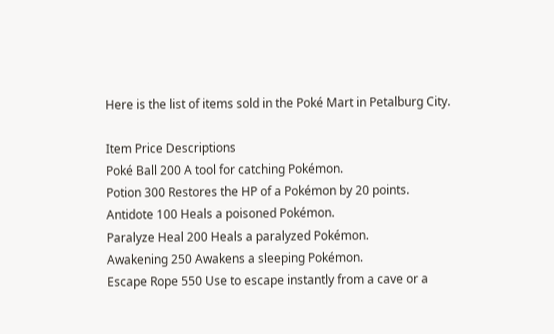Here is the list of items sold in the Poké Mart in Petalburg City.

Item Price Descriptions
Poké Ball 200 A tool for catching Pokémon.
Potion 300 Restores the HP of a Pokémon by 20 points.
Antidote 100 Heals a poisoned Pokémon.
Paralyze Heal 200 Heals a paralyzed Pokémon.
Awakening 250 Awakens a sleeping Pokémon.
Escape Rope 550 Use to escape instantly from a cave or a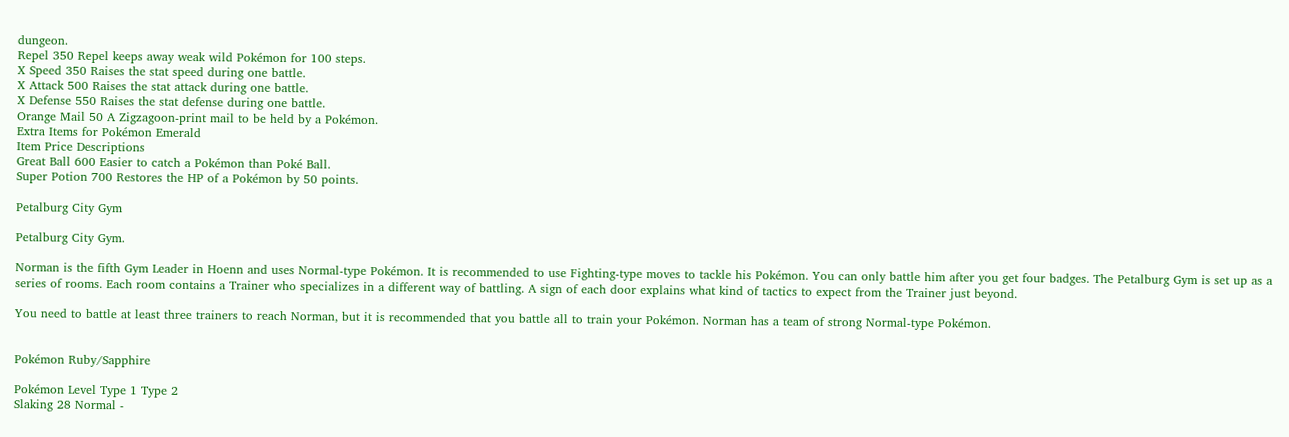dungeon.
Repel 350 Repel keeps away weak wild Pokémon for 100 steps.
X Speed 350 Raises the stat speed during one battle.
X Attack 500 Raises the stat attack during one battle.
X Defense 550 Raises the stat defense during one battle.
Orange Mail 50 A Zigzagoon-print mail to be held by a Pokémon.
Extra Items for Pokémon Emerald
Item Price Descriptions
Great Ball 600 Easier to catch a Pokémon than Poké Ball.
Super Potion 700 Restores the HP of a Pokémon by 50 points.

Petalburg City Gym

Petalburg City Gym.

Norman is the fifth Gym Leader in Hoenn and uses Normal-type Pokémon. It is recommended to use Fighting-type moves to tackle his Pokémon. You can only battle him after you get four badges. The Petalburg Gym is set up as a series of rooms. Each room contains a Trainer who specializes in a different way of battling. A sign of each door explains what kind of tactics to expect from the Trainer just beyond.

You need to battle at least three trainers to reach Norman, but it is recommended that you battle all to train your Pokémon. Norman has a team of strong Normal-type Pokémon.


Pokémon Ruby/Sapphire

Pokémon Level Type 1 Type 2
Slaking 28 Normal -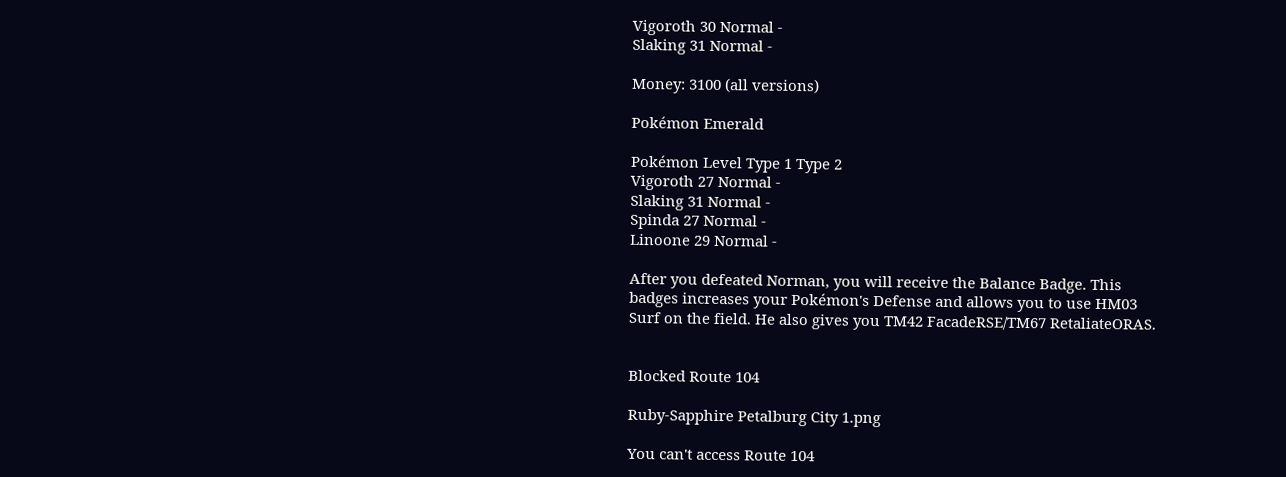Vigoroth 30 Normal -
Slaking 31 Normal -

Money: 3100 (all versions)

Pokémon Emerald

Pokémon Level Type 1 Type 2
Vigoroth 27 Normal -
Slaking 31 Normal -
Spinda 27 Normal -
Linoone 29 Normal -

After you defeated Norman, you will receive the Balance Badge. This badges increases your Pokémon's Defense and allows you to use HM03 Surf on the field. He also gives you TM42 FacadeRSE/TM67 RetaliateORAS.


Blocked Route 104

Ruby-Sapphire Petalburg City 1.png

You can't access Route 104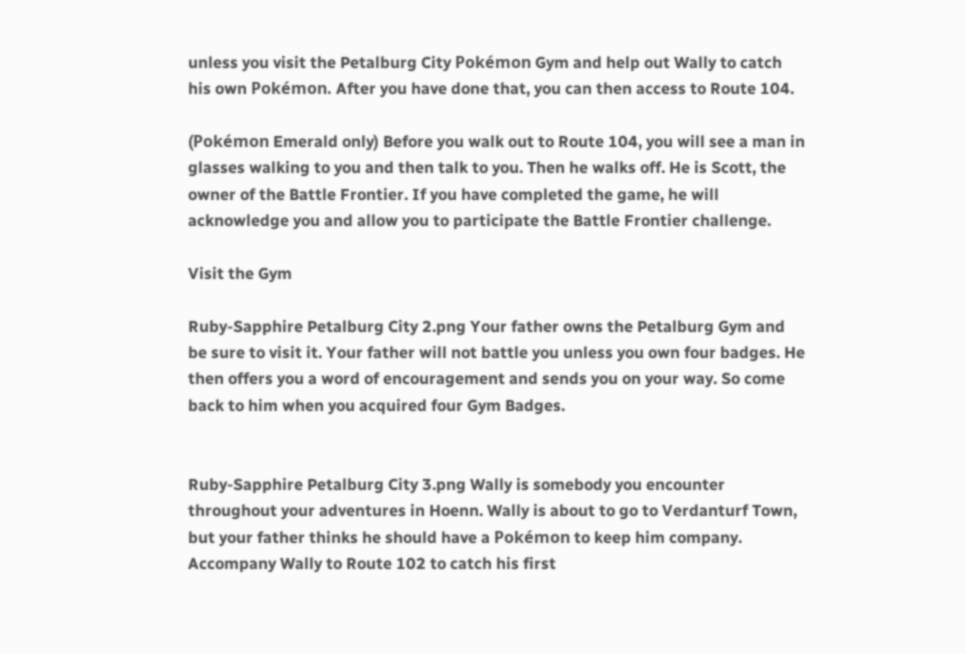unless you visit the Petalburg City Pokémon Gym and help out Wally to catch his own Pokémon. After you have done that, you can then access to Route 104.

(Pokémon Emerald only) Before you walk out to Route 104, you will see a man in glasses walking to you and then talk to you. Then he walks off. He is Scott, the owner of the Battle Frontier. If you have completed the game, he will acknowledge you and allow you to participate the Battle Frontier challenge.

Visit the Gym

Ruby-Sapphire Petalburg City 2.png Your father owns the Petalburg Gym and be sure to visit it. Your father will not battle you unless you own four badges. He then offers you a word of encouragement and sends you on your way. So come back to him when you acquired four Gym Badges.


Ruby-Sapphire Petalburg City 3.png Wally is somebody you encounter throughout your adventures in Hoenn. Wally is about to go to Verdanturf Town, but your father thinks he should have a Pokémon to keep him company. Accompany Wally to Route 102 to catch his first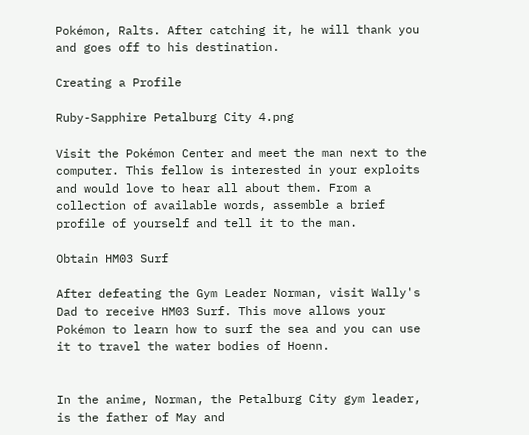Pokémon, Ralts. After catching it, he will thank you and goes off to his destination.

Creating a Profile

Ruby-Sapphire Petalburg City 4.png

Visit the Pokémon Center and meet the man next to the computer. This fellow is interested in your exploits and would love to hear all about them. From a collection of available words, assemble a brief profile of yourself and tell it to the man.

Obtain HM03 Surf

After defeating the Gym Leader Norman, visit Wally's Dad to receive HM03 Surf. This move allows your Pokémon to learn how to surf the sea and you can use it to travel the water bodies of Hoenn.


In the anime, Norman, the Petalburg City gym leader, is the father of May and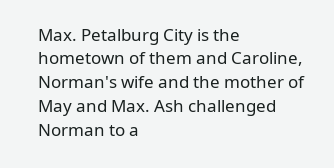Max. Petalburg City is the hometown of them and Caroline, Norman's wife and the mother of May and Max. Ash challenged Norman to a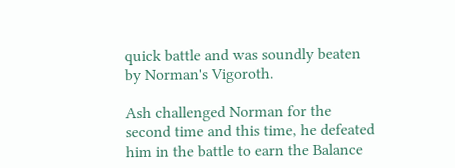quick battle and was soundly beaten by Norman's Vigoroth.

Ash challenged Norman for the second time and this time, he defeated him in the battle to earn the Balance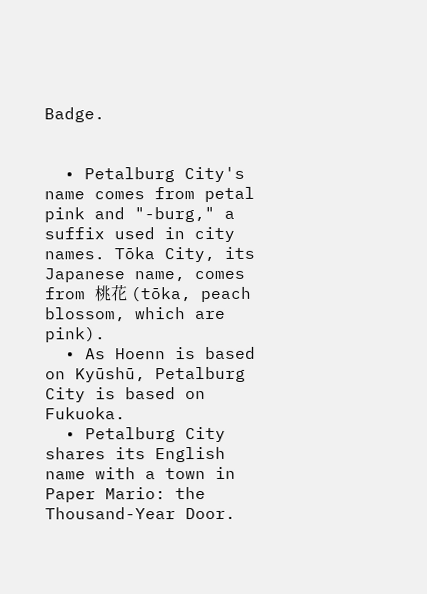Badge.


  • Petalburg City's name comes from petal pink and "-burg," a suffix used in city names. Tōka City, its Japanese name, comes from 桃花 (tōka, peach blossom, which are pink).
  • As Hoenn is based on Kyūshū, Petalburg City is based on Fukuoka.
  • Petalburg City shares its English name with a town in Paper Mario: the Thousand-Year Door.